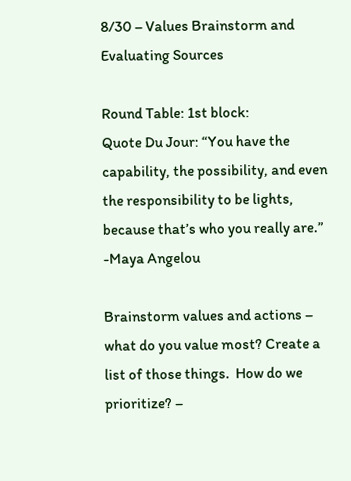8/30 – Values Brainstorm and Evaluating Sources

Round Table: 1st block:
Quote Du Jour: “You have the capability, the possibility, and even the responsibility to be lights, because that’s who you really are.” -Maya Angelou

Brainstorm values and actions – what do you value most? Create a list of those things.  How do we prioritize? –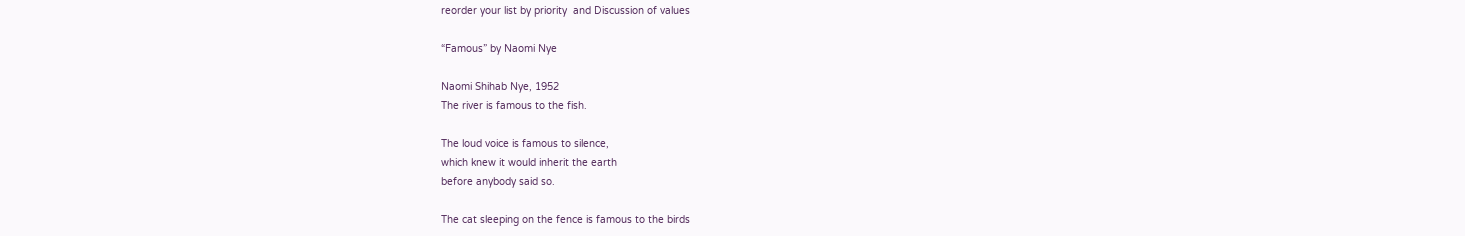reorder your list by priority  and Discussion of values

“Famous” by Naomi Nye

Naomi Shihab Nye, 1952
The river is famous to the fish.

The loud voice is famous to silence,
which knew it would inherit the earth
before anybody said so.

The cat sleeping on the fence is famous to the birds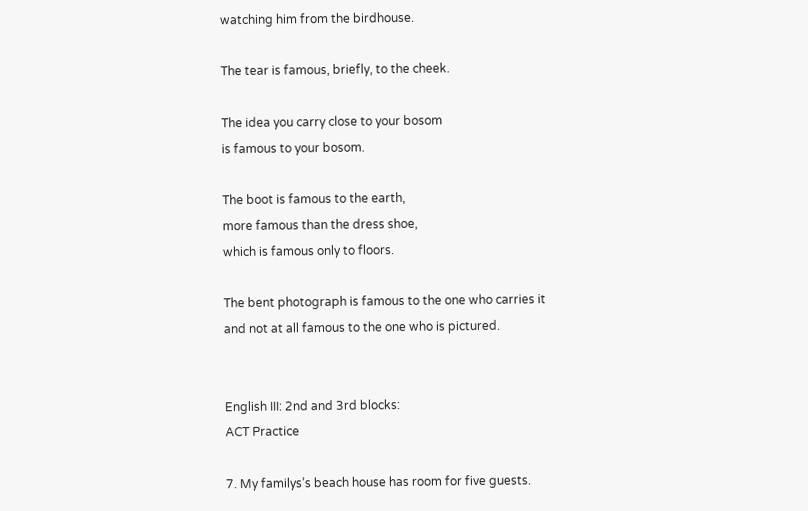watching him from the birdhouse.

The tear is famous, briefly, to the cheek.

The idea you carry close to your bosom
is famous to your bosom.

The boot is famous to the earth,
more famous than the dress shoe,
which is famous only to floors.

The bent photograph is famous to the one who carries it
and not at all famous to the one who is pictured.


English III: 2nd and 3rd blocks:
ACT Practice

7. My familys’s beach house has room for five guests.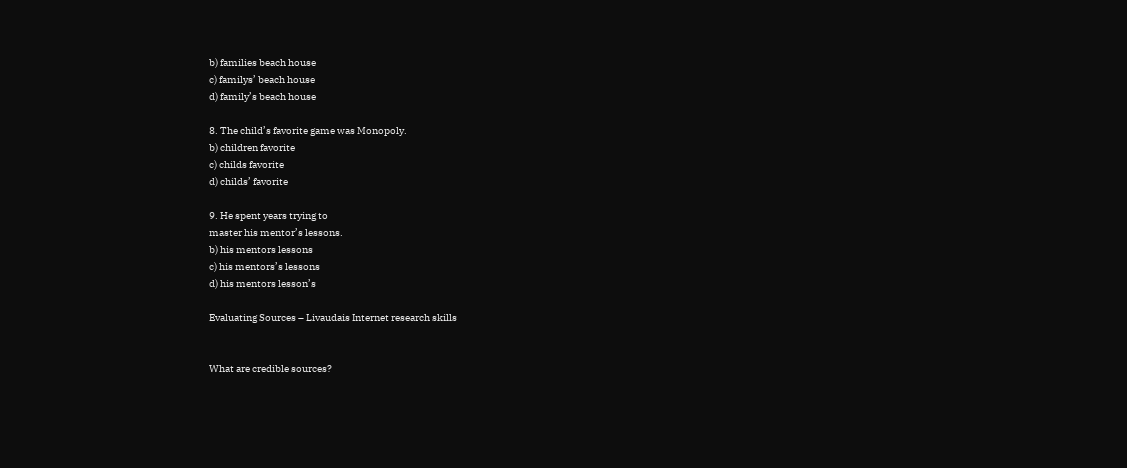b) families beach house
c) familys’ beach house
d) family’s beach house

8. The child’s favorite game was Monopoly.
b) children favorite
c) childs favorite
d) childs’ favorite

9. He spent years trying to
master his mentor’s lessons.
b) his mentors lessons
c) his mentors’s lessons
d) his mentors lesson’s

Evaluating Sources – Livaudais Internet research skills


What are credible sources?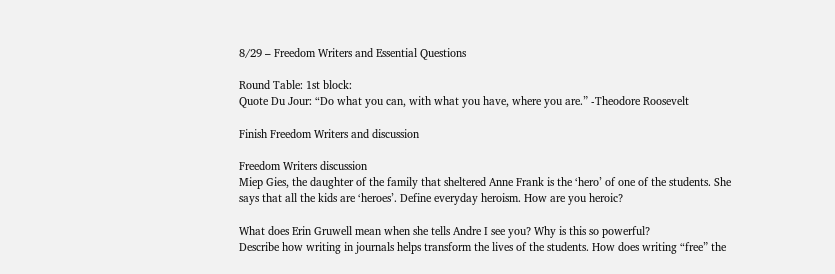8/29 – Freedom Writers and Essential Questions

Round Table: 1st block:
Quote Du Jour: “Do what you can, with what you have, where you are.” -Theodore Roosevelt

Finish Freedom Writers and discussion

Freedom Writers discussion
Miep Gies, the daughter of the family that sheltered Anne Frank is the ‘hero’ of one of the students. She says that all the kids are ‘heroes’. Define everyday heroism. How are you heroic?

What does Erin Gruwell mean when she tells Andre I see you? Why is this so powerful?
Describe how writing in journals helps transform the lives of the students. How does writing “free” the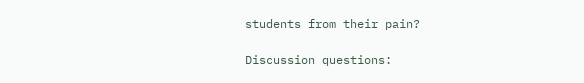students from their pain?

Discussion questions: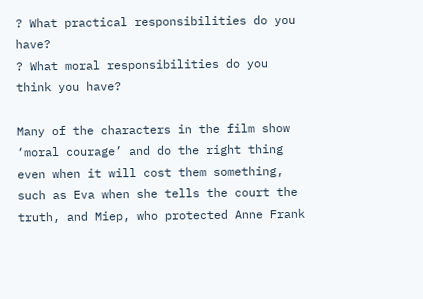? What practical responsibilities do you have?
? What moral responsibilities do you think you have?

Many of the characters in the film show ‘moral courage’ and do the right thing even when it will cost them something, such as Eva when she tells the court the truth, and Miep, who protected Anne Frank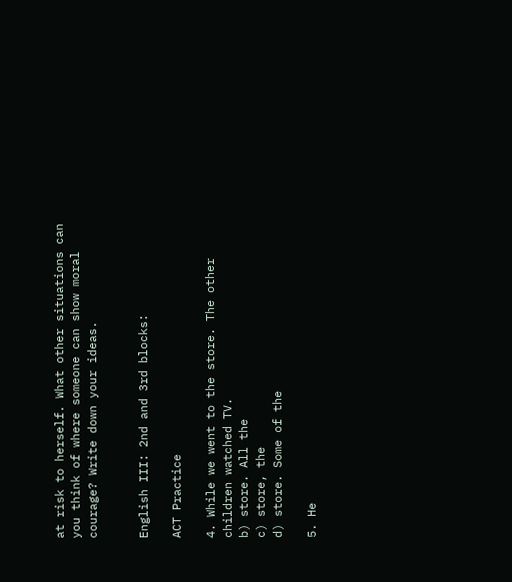at risk to herself. What other situations can you think of where someone can show moral courage? Write down your ideas.


English III: 2nd and 3rd blocks:

ACT Practice

4. While we went to the store. The other children watched TV.
b) store. All the
c) store, the
d) store. Some of the

5. He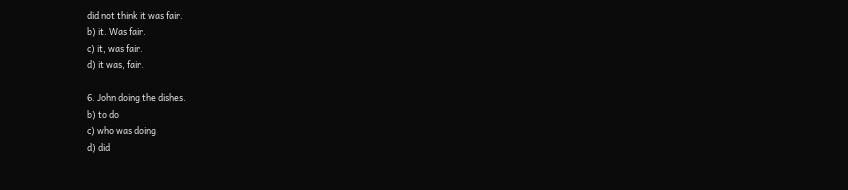did not think it was fair.
b) it. Was fair.
c) it, was fair.
d) it was, fair.

6. John doing the dishes.
b) to do
c) who was doing
d) did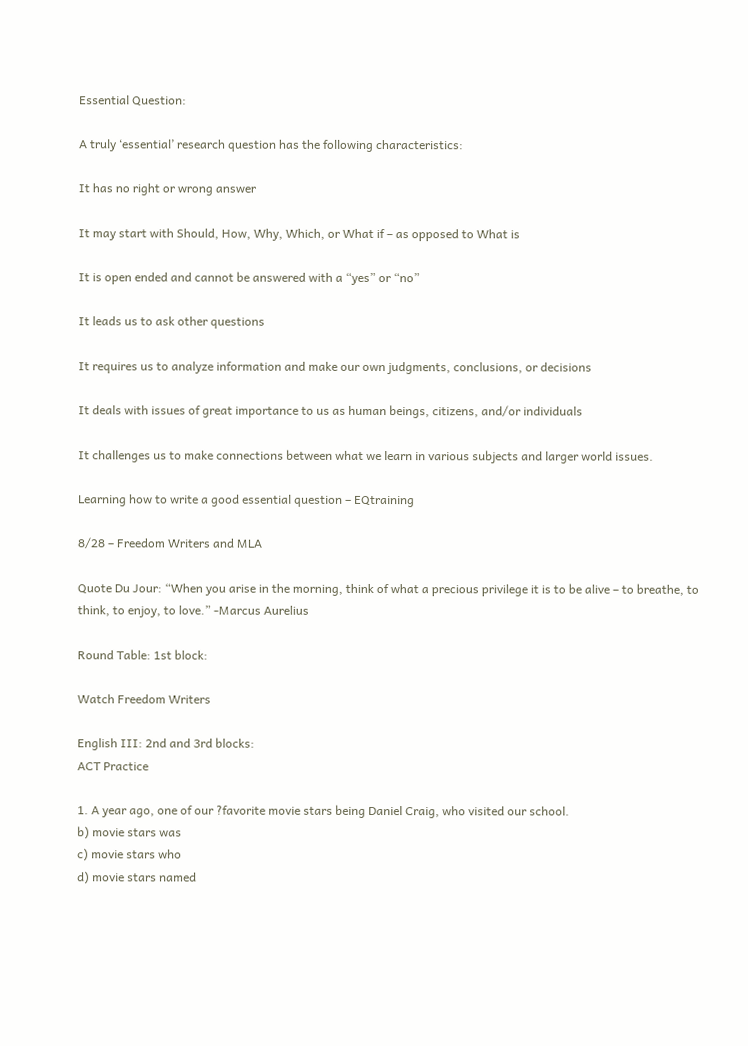Essential Question:

A truly ‘essential’ research question has the following characteristics:

It has no right or wrong answer

It may start with Should, How, Why, Which, or What if – as opposed to What is

It is open ended and cannot be answered with a “yes” or “no”

It leads us to ask other questions

It requires us to analyze information and make our own judgments, conclusions, or decisions

It deals with issues of great importance to us as human beings, citizens, and/or individuals

It challenges us to make connections between what we learn in various subjects and larger world issues.

Learning how to write a good essential question – EQtraining

8/28 – Freedom Writers and MLA

Quote Du Jour: “When you arise in the morning, think of what a precious privilege it is to be alive – to breathe, to think, to enjoy, to love.” -Marcus Aurelius

Round Table: 1st block:

Watch Freedom Writers

English III: 2nd and 3rd blocks:
ACT Practice

1. A year ago, one of our ?favorite movie stars being Daniel Craig, who visited our school.
b) movie stars was
c) movie stars who
d) movie stars named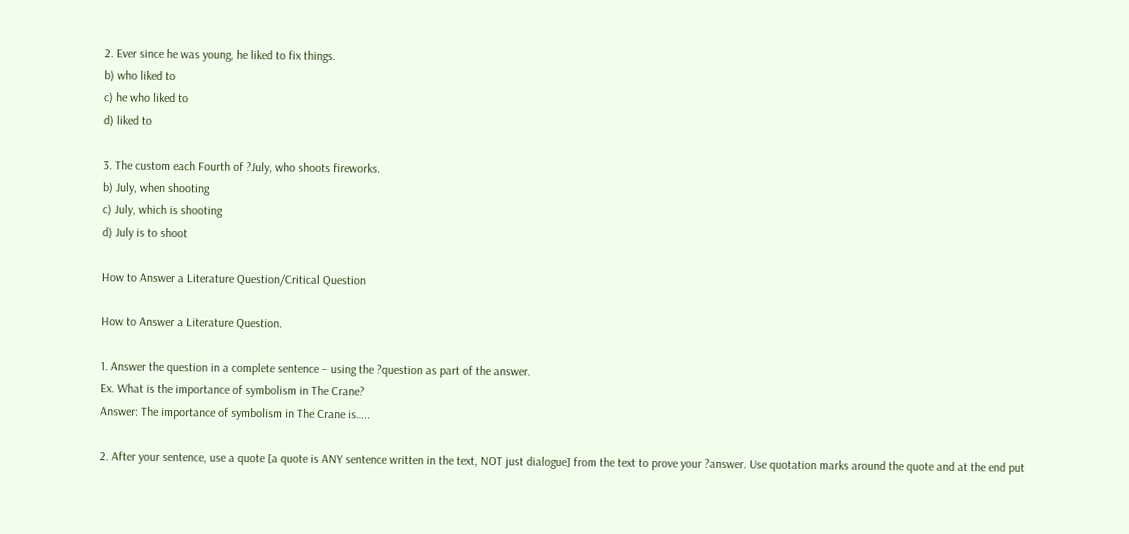2. Ever since he was young, he liked to fix things.
b) who liked to
c) he who liked to
d) liked to

3. The custom each Fourth of ?July, who shoots fireworks.
b) July, when shooting
c) July, which is shooting
d) July is to shoot

How to Answer a Literature Question/Critical Question

How to Answer a Literature Question.

1. Answer the question in a complete sentence – using the ?question as part of the answer.
Ex. What is the importance of symbolism in The Crane?
Answer: The importance of symbolism in The Crane is…..

2. After your sentence, use a quote [a quote is ANY sentence written in the text, NOT just dialogue] from the text to prove your ?answer. Use quotation marks around the quote and at the end put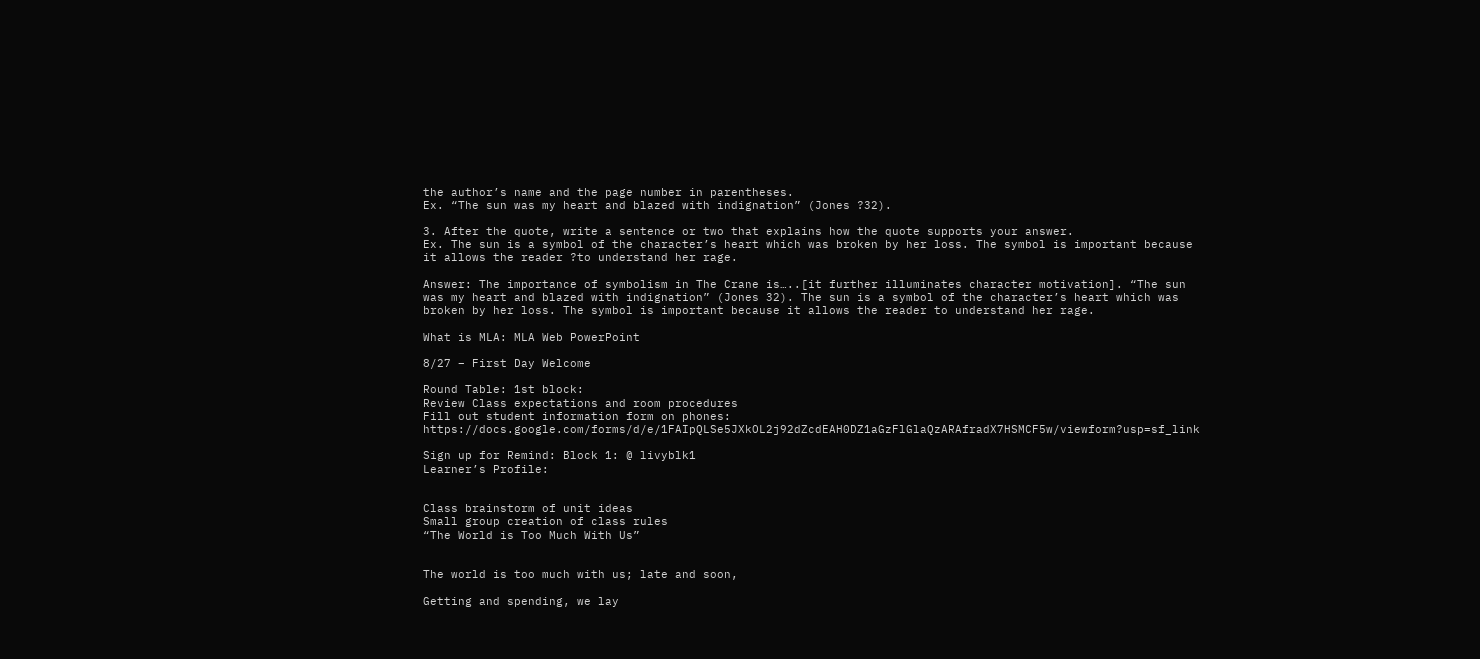the author’s name and the page number in parentheses.
Ex. “The sun was my heart and blazed with indignation” (Jones ?32).

3. After the quote, write a sentence or two that explains how the quote supports your answer.
Ex. The sun is a symbol of the character’s heart which was broken by her loss. The symbol is important because it allows the reader ?to understand her rage.

Answer: The importance of symbolism in The Crane is…..[it further illuminates character motivation]. “The sun was my heart and blazed with indignation” (Jones 32). The sun is a symbol of the character’s heart which was broken by her loss. The symbol is important because it allows the reader to understand her rage.

What is MLA: MLA Web PowerPoint

8/27 – First Day Welcome

Round Table: 1st block:
Review Class expectations and room procedures
Fill out student information form on phones: https://docs.google.com/forms/d/e/1FAIpQLSe5JXkOL2j92dZcdEAH0DZ1aGzFlGlaQzARAfradX7HSMCF5w/viewform?usp=sf_link

Sign up for Remind: Block 1: @ livyblk1
Learner’s Profile:


Class brainstorm of unit ideas
Small group creation of class rules
“The World is Too Much With Us”


The world is too much with us; late and soon,

Getting and spending, we lay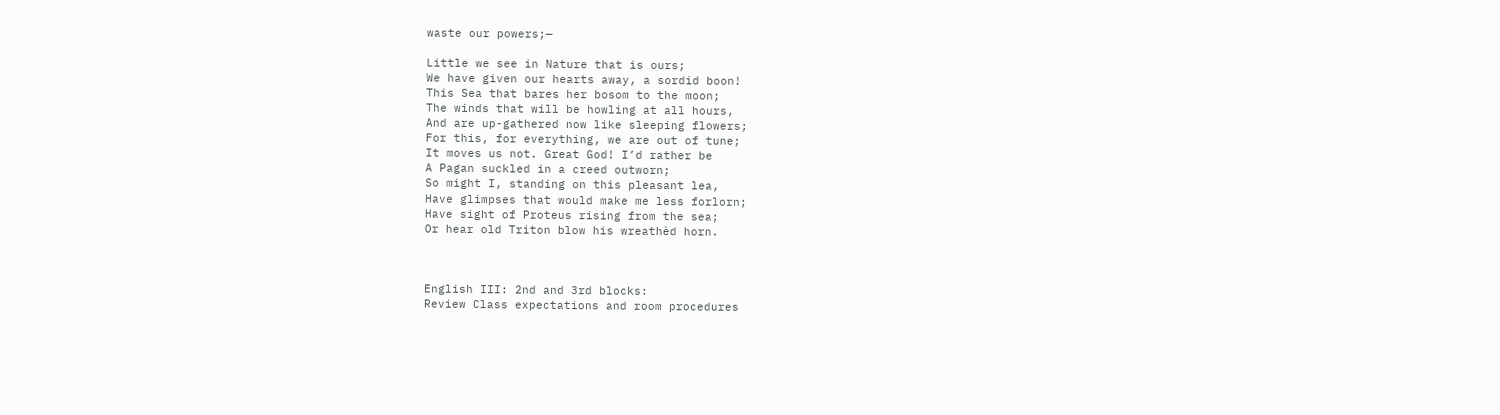waste our powers;—

Little we see in Nature that is ours;
We have given our hearts away, a sordid boon!
This Sea that bares her bosom to the moon;
The winds that will be howling at all hours,
And are up-gathered now like sleeping flowers;
For this, for everything, we are out of tune;
It moves us not. Great God! I’d rather be
A Pagan suckled in a creed outworn;
So might I, standing on this pleasant lea,
Have glimpses that would make me less forlorn;
Have sight of Proteus rising from the sea;
Or hear old Triton blow his wreathèd horn.



English III: 2nd and 3rd blocks:
Review Class expectations and room procedures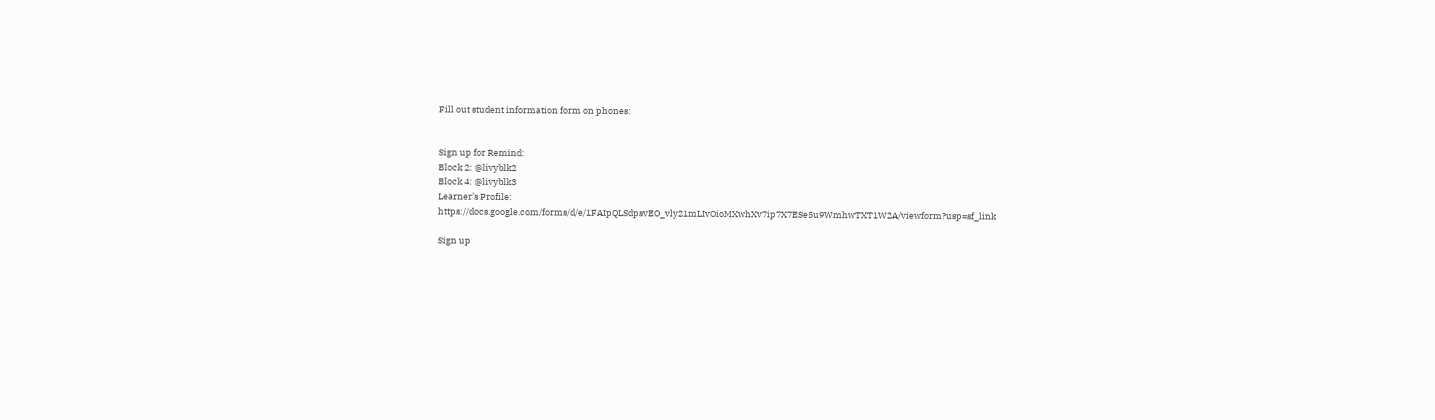Fill out student information form on phones:


Sign up for Remind:
Block 2: @livyblk2
Block 4: @livyblk3
Learner’s Profile: https://docs.google.com/forms/d/e/1FAIpQLSdpsvEO_vly21mLIvOioMXwhXv7ip7X7ESe5u9WmhwTXT1W2A/viewform?usp=sf_link

Sign up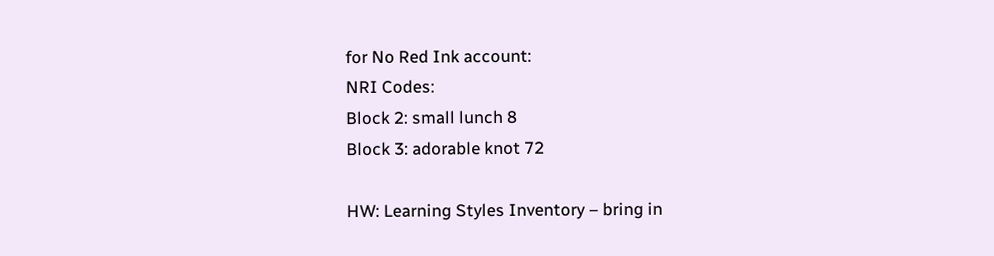for No Red Ink account:
NRI Codes:
Block 2: small lunch 8
Block 3: adorable knot 72

HW: Learning Styles Inventory – bring in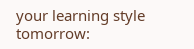your learning style tomorrow: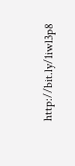http://bit.ly/1iwl3p8